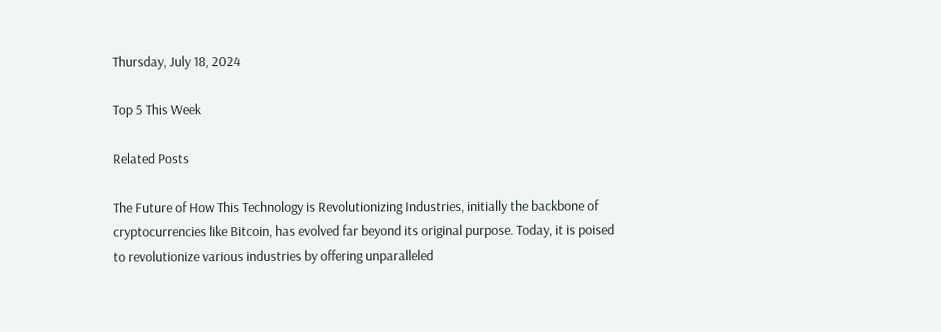Thursday, July 18, 2024

Top 5 This Week

Related Posts

The Future of How This Technology is Revolutionizing Industries, initially the backbone of cryptocurrencies like Bitcoin, has evolved far beyond its original purpose. Today, it is poised to revolutionize various industries by offering unparalleled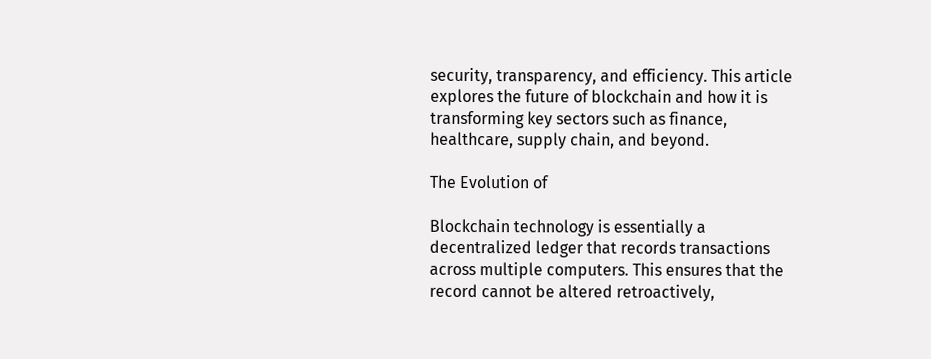security, transparency, and efficiency. This article explores the future of blockchain and how it is transforming key sectors such as finance, healthcare, supply chain, and beyond.

The Evolution of

Blockchain technology is essentially a decentralized ledger that records transactions across multiple computers. This ensures that the record cannot be altered retroactively,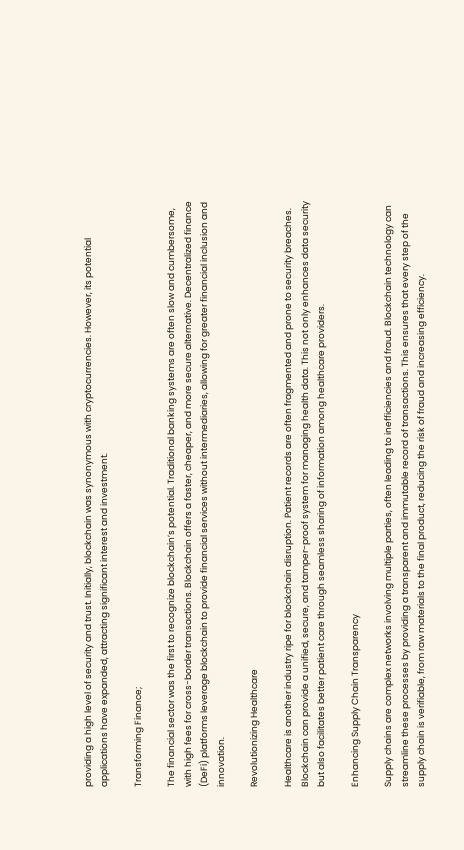providing a high level of security and trust. Initially, blockchain was synonymous with cryptocurrencies. However, its potential applications have expanded, attracting significant interest and investment.

Transforming Finance;

The financial sector was the first to recognize blockchain’s potential. Traditional banking systems are often slow and cumbersome, with high fees for cross-border transactions. Blockchain offers a faster, cheaper, and more secure alternative. Decentralized finance (DeFi) platforms leverage blockchain to provide financial services without intermediaries, allowing for greater financial inclusion and innovation.

Revolutionizing Healthcare

Healthcare is another industry ripe for blockchain disruption. Patient records are often fragmented and prone to security breaches. Blockchain can provide a unified, secure, and tamper-proof system for managing health data. This not only enhances data security but also facilitates better patient care through seamless sharing of information among healthcare providers.

Enhancing Supply Chain Transparency

Supply chains are complex networks involving multiple parties, often leading to inefficiencies and fraud. Blockchain technology can streamline these processes by providing a transparent and immutable record of transactions. This ensures that every step of the supply chain is verifiable, from raw materials to the final product, reducing the risk of fraud and increasing efficiency.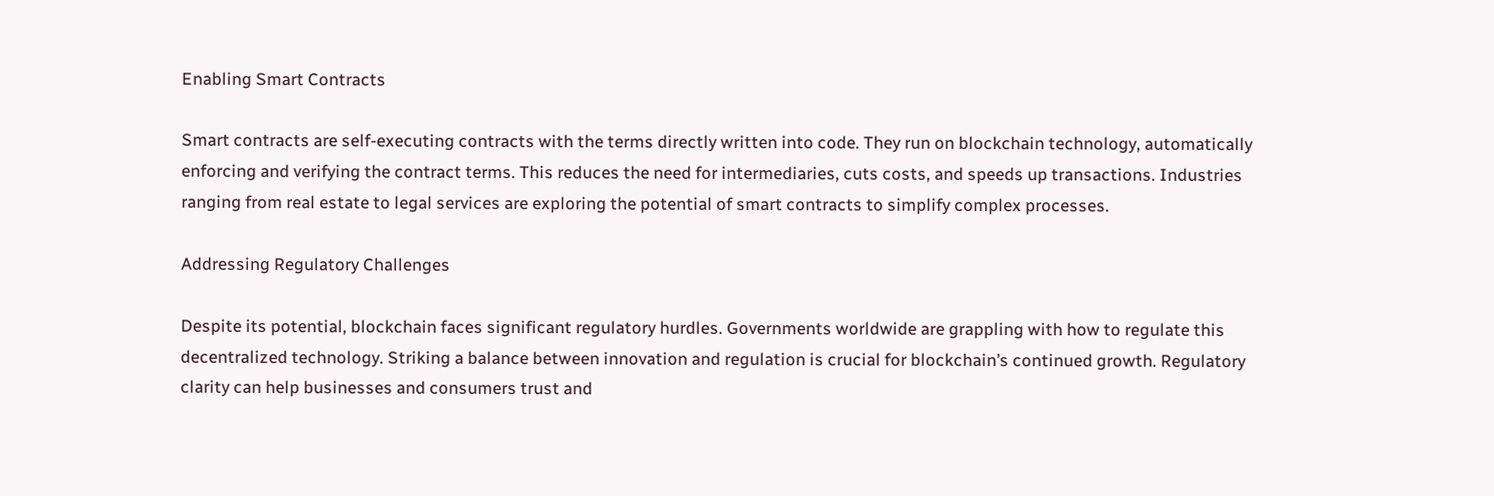Enabling Smart Contracts

Smart contracts are self-executing contracts with the terms directly written into code. They run on blockchain technology, automatically enforcing and verifying the contract terms. This reduces the need for intermediaries, cuts costs, and speeds up transactions. Industries ranging from real estate to legal services are exploring the potential of smart contracts to simplify complex processes.

Addressing Regulatory Challenges

Despite its potential, blockchain faces significant regulatory hurdles. Governments worldwide are grappling with how to regulate this decentralized technology. Striking a balance between innovation and regulation is crucial for blockchain’s continued growth. Regulatory clarity can help businesses and consumers trust and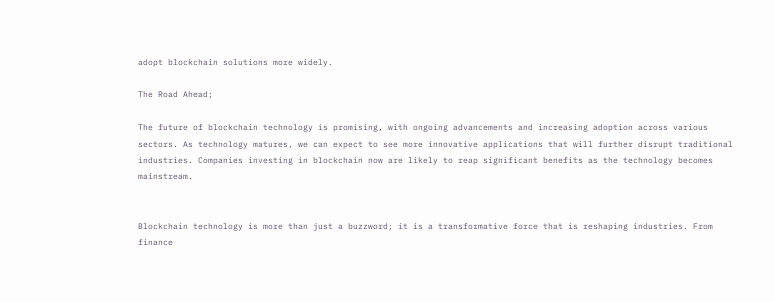adopt blockchain solutions more widely.

The Road Ahead;

The future of blockchain technology is promising, with ongoing advancements and increasing adoption across various sectors. As technology matures, we can expect to see more innovative applications that will further disrupt traditional industries. Companies investing in blockchain now are likely to reap significant benefits as the technology becomes mainstream.


Blockchain technology is more than just a buzzword; it is a transformative force that is reshaping industries. From finance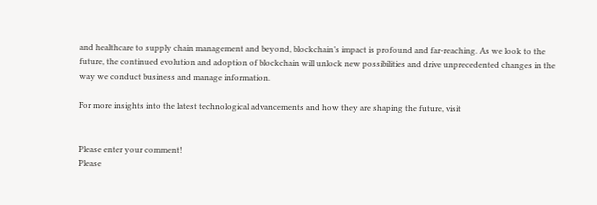and healthcare to supply chain management and beyond, blockchain’s impact is profound and far-reaching. As we look to the future, the continued evolution and adoption of blockchain will unlock new possibilities and drive unprecedented changes in the way we conduct business and manage information.

For more insights into the latest technological advancements and how they are shaping the future, visit


Please enter your comment!
Please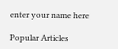enter your name here

Popular Articles